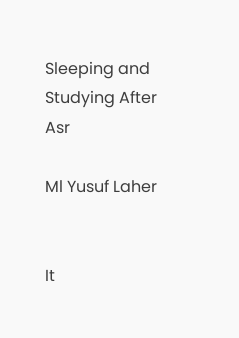Sleeping and Studying After Asr

Ml Yusuf Laher


It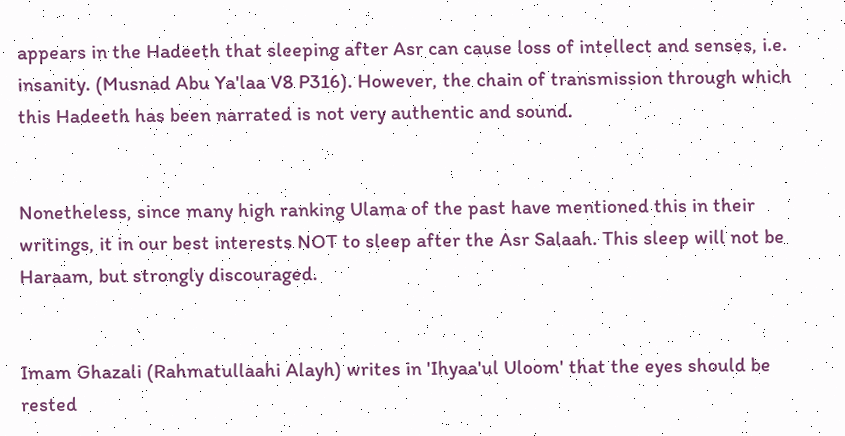appears in the Hadeeth that sleeping after Asr can cause loss of intellect and senses, i.e. insanity. (Musnad Abu Ya'laa V8 P316). However, the chain of transmission through which this Hadeeth has been narrated is not very authentic and sound.


Nonetheless, since many high ranking Ulama of the past have mentioned this in their writings, it in our best interests NOT to sleep after the Asr Salaah. This sleep will not be Haraam, but strongly discouraged.


Imam Ghazali (Rahmatullaahi Alayh) writes in 'Ihyaa'ul Uloom' that the eyes should be rested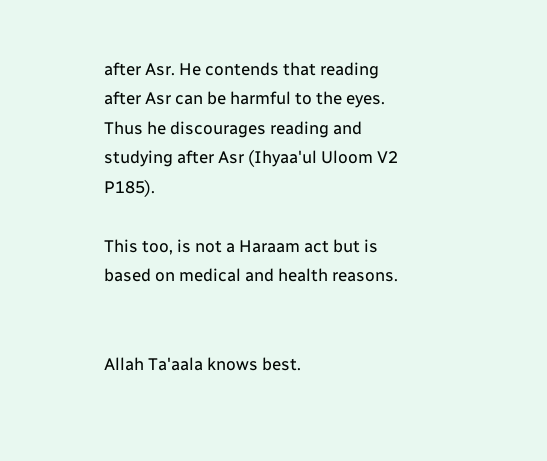after Asr. He contends that reading after Asr can be harmful to the eyes. Thus he discourages reading and studying after Asr (Ihyaa'ul Uloom V2 P185).

This too, is not a Haraam act but is based on medical and health reasons.


Allah Ta'aala knows best.